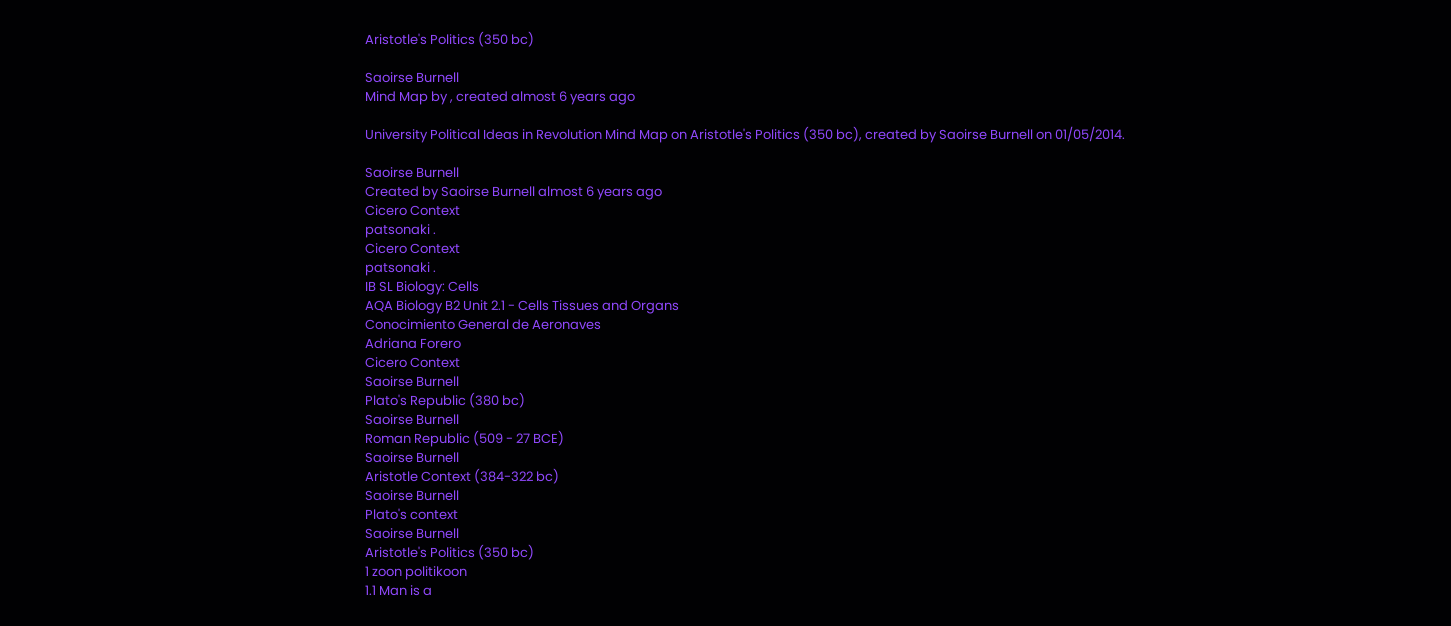Aristotle's Politics (350 bc)

Saoirse Burnell
Mind Map by , created almost 6 years ago

University Political Ideas in Revolution Mind Map on Aristotle's Politics (350 bc), created by Saoirse Burnell on 01/05/2014.

Saoirse Burnell
Created by Saoirse Burnell almost 6 years ago
Cicero Context
patsonaki .
Cicero Context
patsonaki .
IB SL Biology: Cells
AQA Biology B2 Unit 2.1 - Cells Tissues and Organs
Conocimiento General de Aeronaves
Adriana Forero
Cicero Context
Saoirse Burnell
Plato's Republic (380 bc)
Saoirse Burnell
Roman Republic (509 - 27 BCE)
Saoirse Burnell
Aristotle Context (384-322 bc)
Saoirse Burnell
Plato's context
Saoirse Burnell
Aristotle's Politics (350 bc)
1 zoon politikoon
1.1 Man is a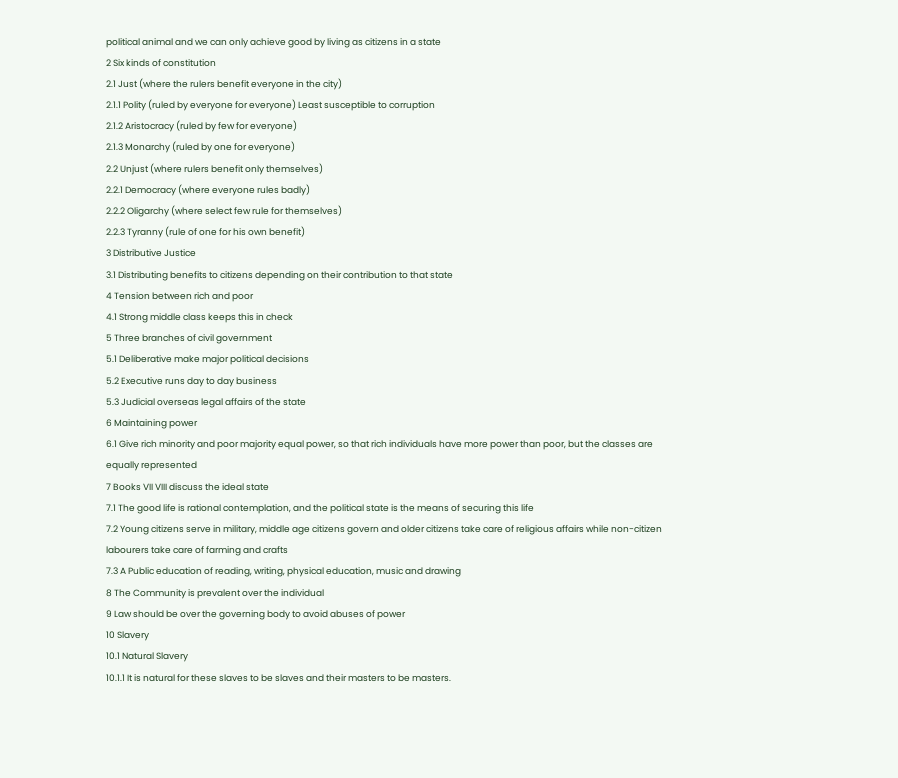political animal and we can only achieve good by living as citizens in a state
2 Six kinds of constitution
2.1 Just (where the rulers benefit everyone in the city)
2.1.1 Polity (ruled by everyone for everyone) Least susceptible to corruption
2.1.2 Aristocracy (ruled by few for everyone)
2.1.3 Monarchy (ruled by one for everyone)
2.2 Unjust (where rulers benefit only themselves)
2.2.1 Democracy (where everyone rules badly)
2.2.2 Oligarchy (where select few rule for themselves)
2.2.3 Tyranny (rule of one for his own benefit)
3 Distributive Justice
3.1 Distributing benefits to citizens depending on their contribution to that state
4 Tension between rich and poor
4.1 Strong middle class keeps this in check
5 Three branches of civil government
5.1 Deliberative make major political decisions
5.2 Executive runs day to day business
5.3 Judicial overseas legal affairs of the state
6 Maintaining power
6.1 Give rich minority and poor majority equal power, so that rich individuals have more power than poor, but the classes are equally represented
7 Books VII VIII discuss the ideal state
7.1 The good life is rational contemplation, and the political state is the means of securing this life
7.2 Young citizens serve in military, middle age citizens govern and older citizens take care of religious affairs while non-citizen labourers take care of farming and crafts
7.3 A Public education of reading, writing, physical education, music and drawing
8 The Community is prevalent over the individual
9 Law should be over the governing body to avoid abuses of power
10 Slavery
10.1 Natural Slavery
10.1.1 It is natural for these slaves to be slaves and their masters to be masters.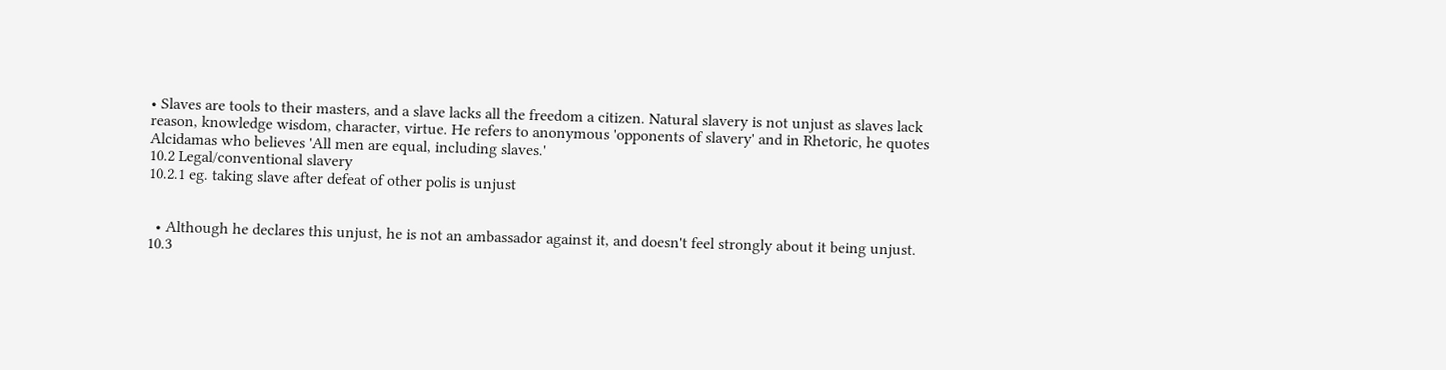• Slaves are tools to their masters, and a slave lacks all the freedom a citizen. Natural slavery is not unjust as slaves lack reason, knowledge wisdom, character, virtue. He refers to anonymous 'opponents of slavery' and in Rhetoric, he quotes Alcidamas who believes 'All men are equal, including slaves.'
10.2 Legal/conventional slavery
10.2.1 eg. taking slave after defeat of other polis is unjust


  • Although he declares this unjust, he is not an ambassador against it, and doesn't feel strongly about it being unjust.
10.3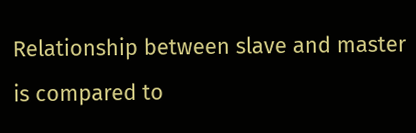Relationship between slave and master is compared to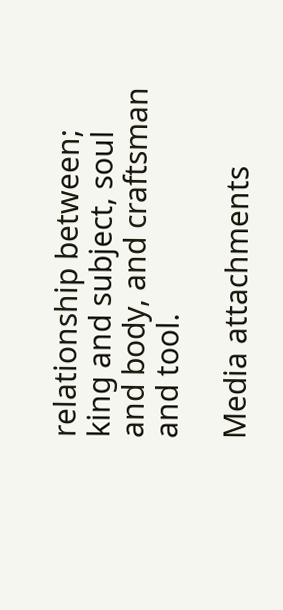relationship between; king and subject, soul and body, and craftsman and tool.

Media attachments